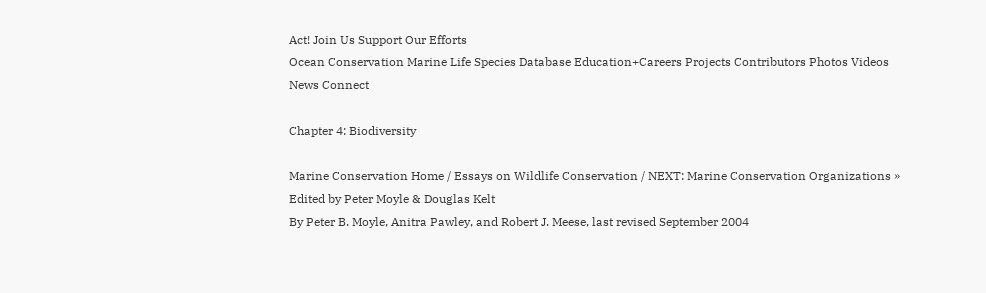Act! Join Us Support Our Efforts
Ocean Conservation Marine Life Species Database Education+Careers Projects Contributors Photos Videos News Connect

Chapter 4: Biodiversity

Marine Conservation Home / Essays on Wildlife Conservation / NEXT: Marine Conservation Organizations »
Edited by Peter Moyle & Douglas Kelt
By Peter B. Moyle, Anitra Pawley, and Robert J. Meese, last revised September 2004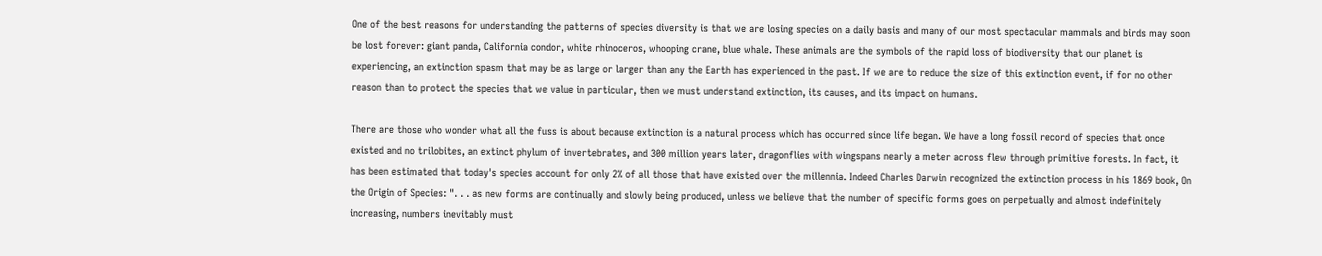One of the best reasons for understanding the patterns of species diversity is that we are losing species on a daily basis and many of our most spectacular mammals and birds may soon be lost forever: giant panda, California condor, white rhinoceros, whooping crane, blue whale. These animals are the symbols of the rapid loss of biodiversity that our planet is experiencing, an extinction spasm that may be as large or larger than any the Earth has experienced in the past. If we are to reduce the size of this extinction event, if for no other reason than to protect the species that we value in particular, then we must understand extinction, its causes, and its impact on humans.

There are those who wonder what all the fuss is about because extinction is a natural process which has occurred since life began. We have a long fossil record of species that once existed and no trilobites, an extinct phylum of invertebrates, and 300 million years later, dragonflies with wingspans nearly a meter across flew through primitive forests. In fact, it has been estimated that today's species account for only 2% of all those that have existed over the millennia. Indeed Charles Darwin recognized the extinction process in his 1869 book, On the Origin of Species: ". . . as new forms are continually and slowly being produced, unless we believe that the number of specific forms goes on perpetually and almost indefinitely increasing, numbers inevitably must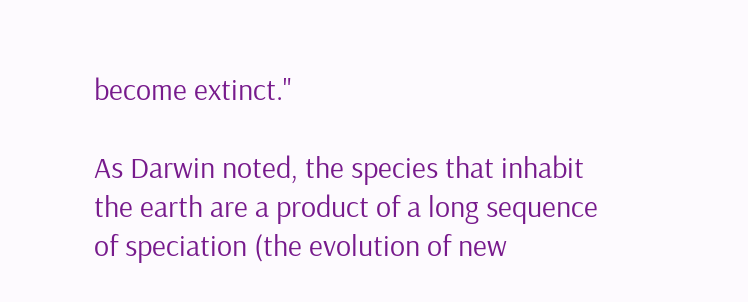become extinct."

As Darwin noted, the species that inhabit the earth are a product of a long sequence of speciation (the evolution of new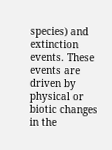species) and extinction events. These events are driven by physical or biotic changes in the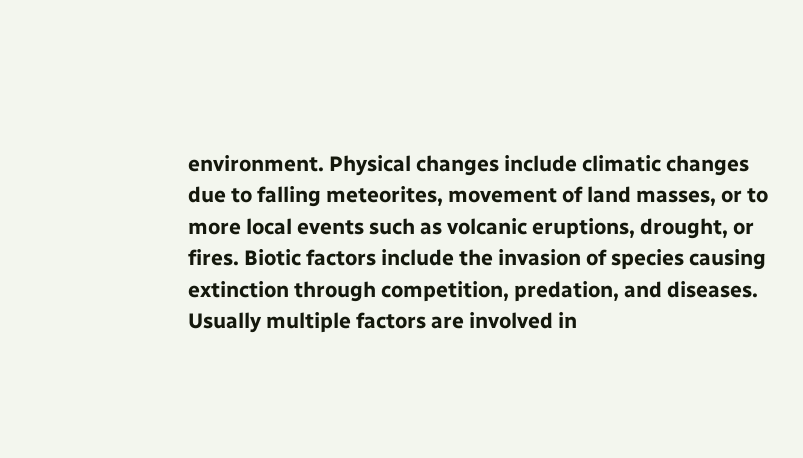environment. Physical changes include climatic changes due to falling meteorites, movement of land masses, or to more local events such as volcanic eruptions, drought, or fires. Biotic factors include the invasion of species causing extinction through competition, predation, and diseases. Usually multiple factors are involved in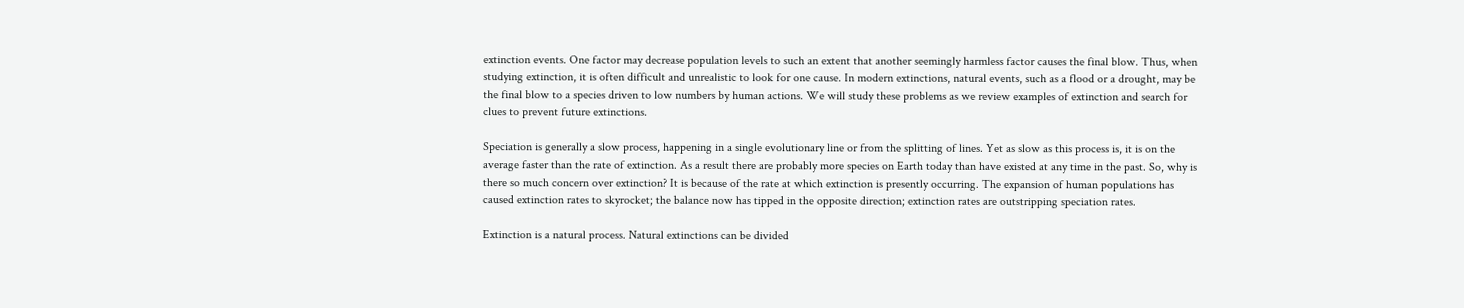extinction events. One factor may decrease population levels to such an extent that another seemingly harmless factor causes the final blow. Thus, when studying extinction, it is often difficult and unrealistic to look for one cause. In modern extinctions, natural events, such as a flood or a drought, may be the final blow to a species driven to low numbers by human actions. We will study these problems as we review examples of extinction and search for clues to prevent future extinctions.

Speciation is generally a slow process, happening in a single evolutionary line or from the splitting of lines. Yet as slow as this process is, it is on the average faster than the rate of extinction. As a result there are probably more species on Earth today than have existed at any time in the past. So, why is there so much concern over extinction? It is because of the rate at which extinction is presently occurring. The expansion of human populations has caused extinction rates to skyrocket; the balance now has tipped in the opposite direction; extinction rates are outstripping speciation rates.

Extinction is a natural process. Natural extinctions can be divided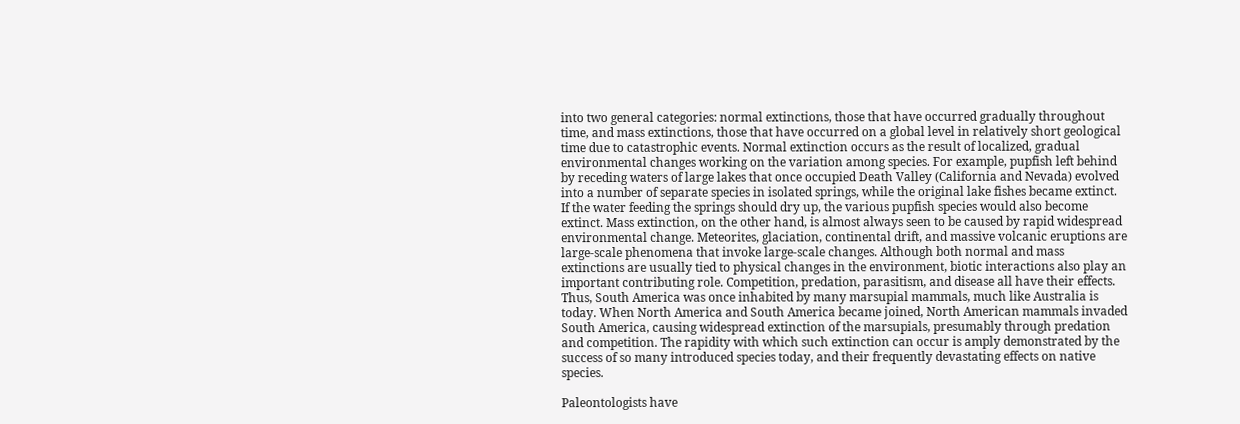into two general categories: normal extinctions, those that have occurred gradually throughout time, and mass extinctions, those that have occurred on a global level in relatively short geological time due to catastrophic events. Normal extinction occurs as the result of localized, gradual environmental changes working on the variation among species. For example, pupfish left behind by receding waters of large lakes that once occupied Death Valley (California and Nevada) evolved into a number of separate species in isolated springs, while the original lake fishes became extinct. If the water feeding the springs should dry up, the various pupfish species would also become extinct. Mass extinction, on the other hand, is almost always seen to be caused by rapid widespread environmental change. Meteorites, glaciation, continental drift, and massive volcanic eruptions are large-scale phenomena that invoke large-scale changes. Although both normal and mass extinctions are usually tied to physical changes in the environment, biotic interactions also play an important contributing role. Competition, predation, parasitism, and disease all have their effects. Thus, South America was once inhabited by many marsupial mammals, much like Australia is today. When North America and South America became joined, North American mammals invaded South America, causing widespread extinction of the marsupials, presumably through predation and competition. The rapidity with which such extinction can occur is amply demonstrated by the success of so many introduced species today, and their frequently devastating effects on native species.

Paleontologists have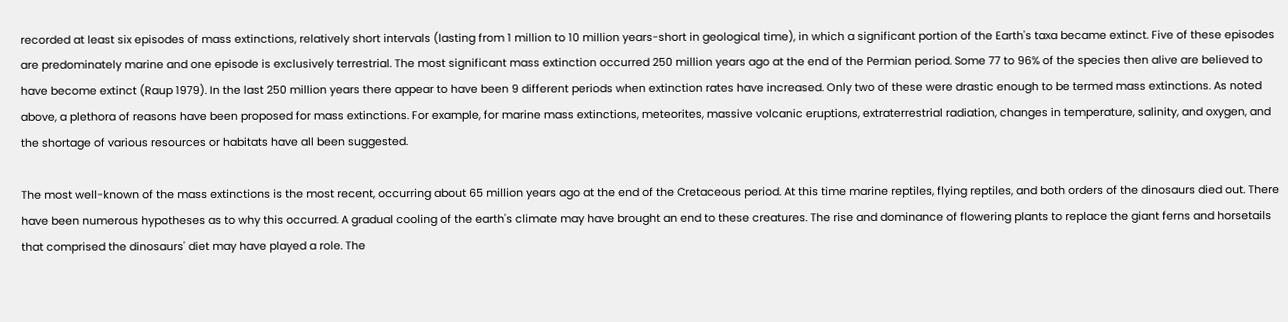recorded at least six episodes of mass extinctions, relatively short intervals (lasting from 1 million to 10 million years-short in geological time), in which a significant portion of the Earth's taxa became extinct. Five of these episodes are predominately marine and one episode is exclusively terrestrial. The most significant mass extinction occurred 250 million years ago at the end of the Permian period. Some 77 to 96% of the species then alive are believed to have become extinct (Raup 1979). In the last 250 million years there appear to have been 9 different periods when extinction rates have increased. Only two of these were drastic enough to be termed mass extinctions. As noted above, a plethora of reasons have been proposed for mass extinctions. For example, for marine mass extinctions, meteorites, massive volcanic eruptions, extraterrestrial radiation, changes in temperature, salinity, and oxygen, and the shortage of various resources or habitats have all been suggested.

The most well-known of the mass extinctions is the most recent, occurring about 65 million years ago at the end of the Cretaceous period. At this time marine reptiles, flying reptiles, and both orders of the dinosaurs died out. There have been numerous hypotheses as to why this occurred. A gradual cooling of the earth's climate may have brought an end to these creatures. The rise and dominance of flowering plants to replace the giant ferns and horsetails that comprised the dinosaurs' diet may have played a role. The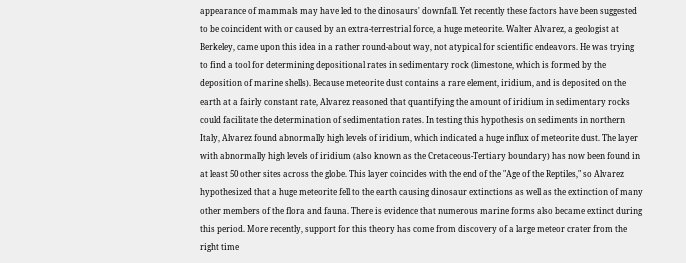appearance of mammals may have led to the dinosaurs' downfall. Yet recently these factors have been suggested to be coincident with or caused by an extra-terrestrial force, a huge meteorite. Walter Alvarez, a geologist at Berkeley, came upon this idea in a rather round-about way, not atypical for scientific endeavors. He was trying to find a tool for determining depositional rates in sedimentary rock (limestone, which is formed by the deposition of marine shells). Because meteorite dust contains a rare element, iridium, and is deposited on the earth at a fairly constant rate, Alvarez reasoned that quantifying the amount of iridium in sedimentary rocks could facilitate the determination of sedimentation rates. In testing this hypothesis on sediments in northern Italy, Alvarez found abnormally high levels of iridium, which indicated a huge influx of meteorite dust. The layer with abnormally high levels of iridium (also known as the Cretaceous-Tertiary boundary) has now been found in at least 50 other sites across the globe. This layer coincides with the end of the "Age of the Reptiles," so Alvarez hypothesized that a huge meteorite fell to the earth causing dinosaur extinctions as well as the extinction of many other members of the flora and fauna. There is evidence that numerous marine forms also became extinct during this period. More recently, support for this theory has come from discovery of a large meteor crater from the right time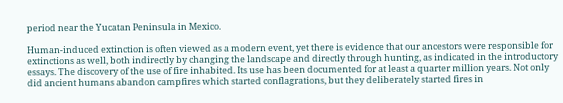period near the Yucatan Peninsula in Mexico.

Human-induced extinction is often viewed as a modern event, yet there is evidence that our ancestors were responsible for extinctions as well, both indirectly by changing the landscape and directly through hunting, as indicated in the introductory essays. The discovery of the use of fire inhabited. Its use has been documented for at least a quarter million years. Not only did ancient humans abandon campfires which started conflagrations, but they deliberately started fires in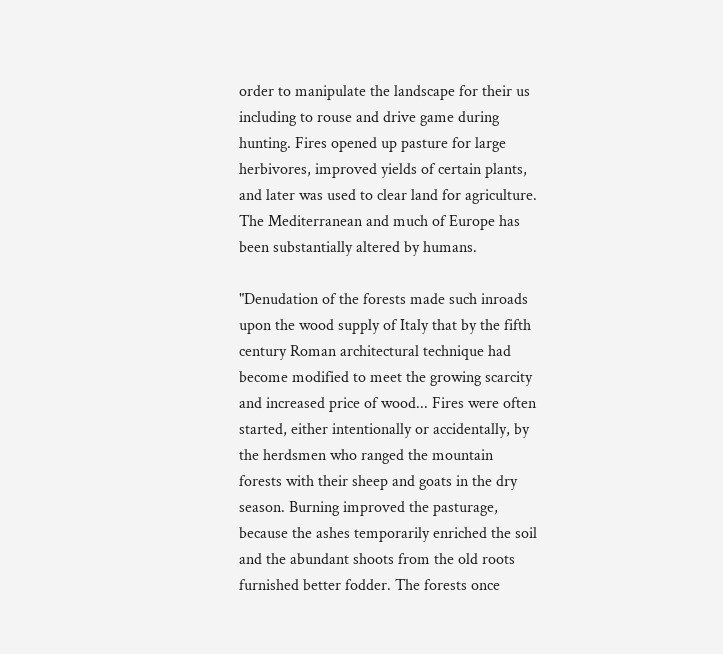order to manipulate the landscape for their us including to rouse and drive game during hunting. Fires opened up pasture for large herbivores, improved yields of certain plants, and later was used to clear land for agriculture. The Mediterranean and much of Europe has been substantially altered by humans.

"Denudation of the forests made such inroads upon the wood supply of Italy that by the fifth century Roman architectural technique had become modified to meet the growing scarcity and increased price of wood... Fires were often started, either intentionally or accidentally, by the herdsmen who ranged the mountain forests with their sheep and goats in the dry season. Burning improved the pasturage, because the ashes temporarily enriched the soil and the abundant shoots from the old roots furnished better fodder. The forests once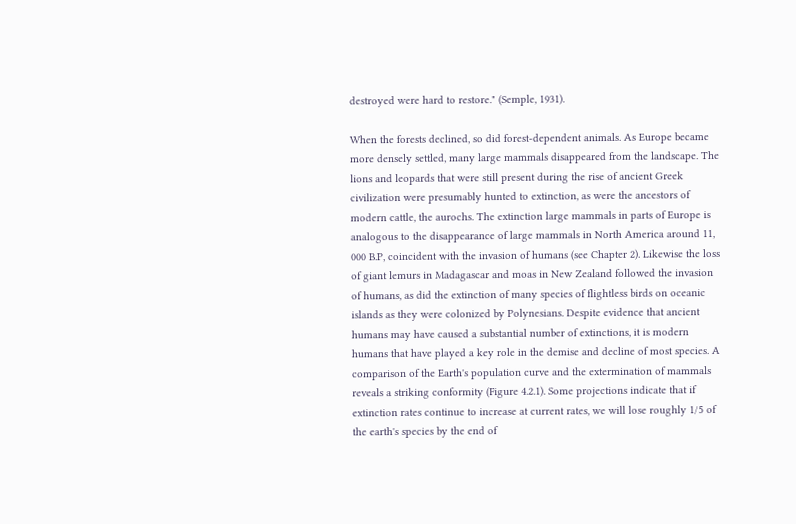destroyed were hard to restore." (Semple, 1931).

When the forests declined, so did forest-dependent animals. As Europe became more densely settled, many large mammals disappeared from the landscape. The lions and leopards that were still present during the rise of ancient Greek civilization were presumably hunted to extinction, as were the ancestors of modern cattle, the aurochs. The extinction large mammals in parts of Europe is analogous to the disappearance of large mammals in North America around 11, 000 B.P, coincident with the invasion of humans (see Chapter 2). Likewise the loss of giant lemurs in Madagascar and moas in New Zealand followed the invasion of humans, as did the extinction of many species of flightless birds on oceanic islands as they were colonized by Polynesians. Despite evidence that ancient humans may have caused a substantial number of extinctions, it is modern humans that have played a key role in the demise and decline of most species. A comparison of the Earth's population curve and the extermination of mammals reveals a striking conformity (Figure 4.2.1). Some projections indicate that if extinction rates continue to increase at current rates, we will lose roughly 1/5 of the earth's species by the end of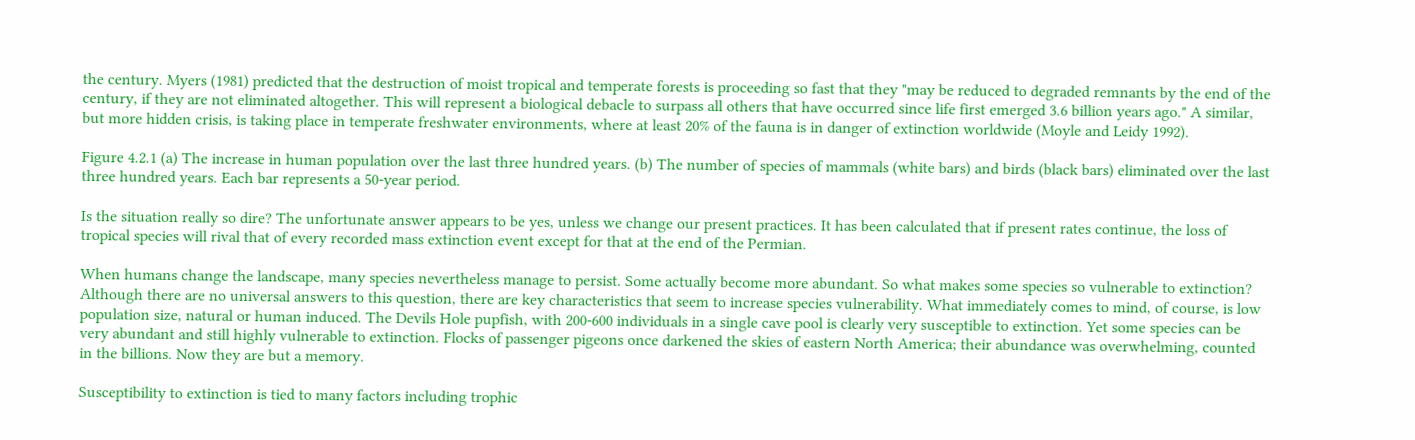the century. Myers (1981) predicted that the destruction of moist tropical and temperate forests is proceeding so fast that they "may be reduced to degraded remnants by the end of the century, if they are not eliminated altogether. This will represent a biological debacle to surpass all others that have occurred since life first emerged 3.6 billion years ago." A similar, but more hidden crisis, is taking place in temperate freshwater environments, where at least 20% of the fauna is in danger of extinction worldwide (Moyle and Leidy 1992).

Figure 4.2.1 (a) The increase in human population over the last three hundred years. (b) The number of species of mammals (white bars) and birds (black bars) eliminated over the last three hundred years. Each bar represents a 50-year period.

Is the situation really so dire? The unfortunate answer appears to be yes, unless we change our present practices. It has been calculated that if present rates continue, the loss of tropical species will rival that of every recorded mass extinction event except for that at the end of the Permian.

When humans change the landscape, many species nevertheless manage to persist. Some actually become more abundant. So what makes some species so vulnerable to extinction? Although there are no universal answers to this question, there are key characteristics that seem to increase species vulnerability. What immediately comes to mind, of course, is low population size, natural or human induced. The Devils Hole pupfish, with 200-600 individuals in a single cave pool is clearly very susceptible to extinction. Yet some species can be very abundant and still highly vulnerable to extinction. Flocks of passenger pigeons once darkened the skies of eastern North America; their abundance was overwhelming, counted in the billions. Now they are but a memory.

Susceptibility to extinction is tied to many factors including trophic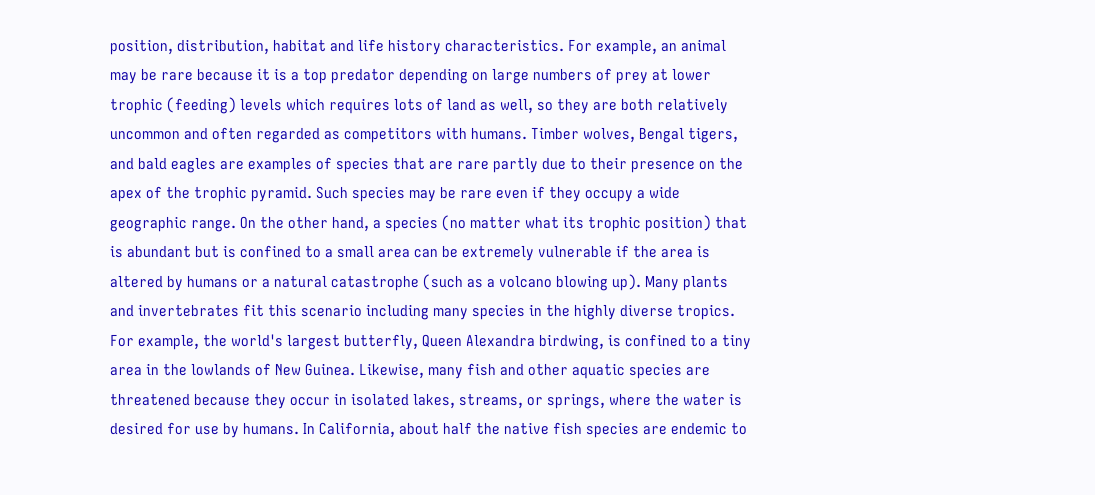position, distribution, habitat and life history characteristics. For example, an animal may be rare because it is a top predator depending on large numbers of prey at lower trophic (feeding) levels which requires lots of land as well, so they are both relatively uncommon and often regarded as competitors with humans. Timber wolves, Bengal tigers, and bald eagles are examples of species that are rare partly due to their presence on the apex of the trophic pyramid. Such species may be rare even if they occupy a wide geographic range. On the other hand, a species (no matter what its trophic position) that is abundant but is confined to a small area can be extremely vulnerable if the area is altered by humans or a natural catastrophe (such as a volcano blowing up). Many plants and invertebrates fit this scenario including many species in the highly diverse tropics. For example, the world's largest butterfly, Queen Alexandra birdwing, is confined to a tiny area in the lowlands of New Guinea. Likewise, many fish and other aquatic species are threatened because they occur in isolated lakes, streams, or springs, where the water is desired for use by humans. In California, about half the native fish species are endemic to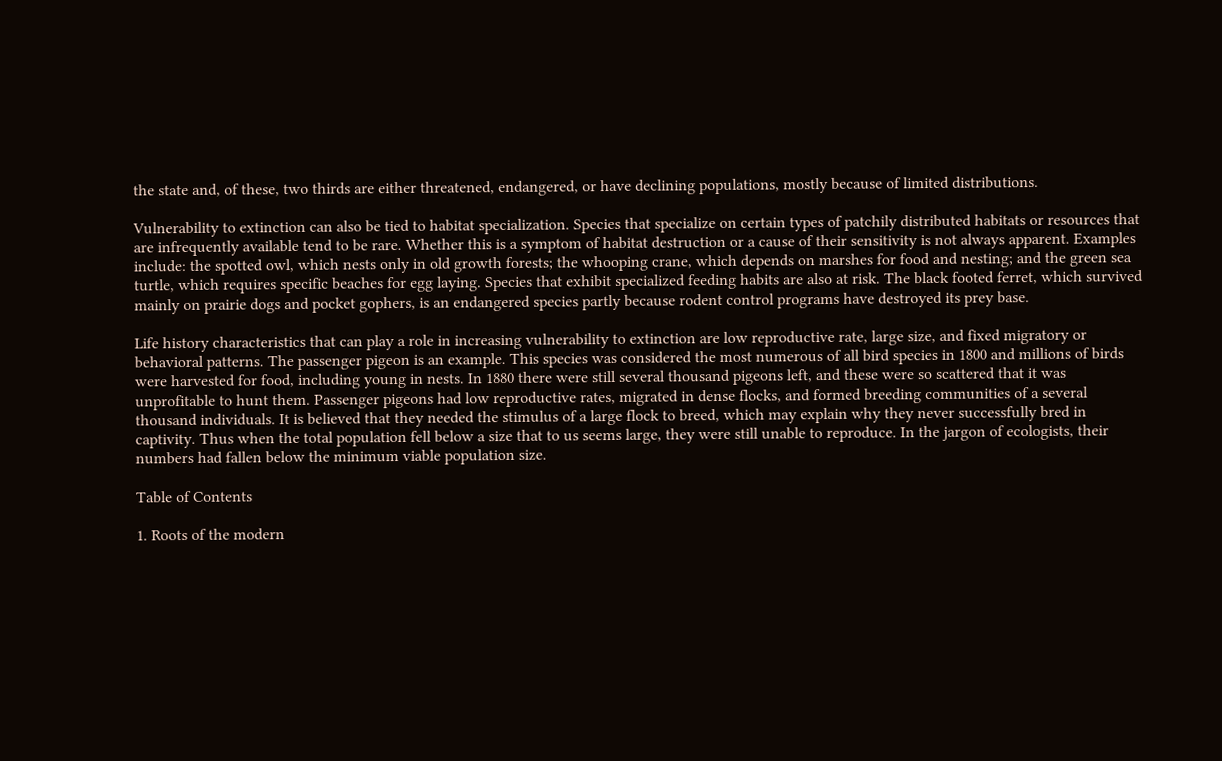the state and, of these, two thirds are either threatened, endangered, or have declining populations, mostly because of limited distributions.

Vulnerability to extinction can also be tied to habitat specialization. Species that specialize on certain types of patchily distributed habitats or resources that are infrequently available tend to be rare. Whether this is a symptom of habitat destruction or a cause of their sensitivity is not always apparent. Examples include: the spotted owl, which nests only in old growth forests; the whooping crane, which depends on marshes for food and nesting; and the green sea turtle, which requires specific beaches for egg laying. Species that exhibit specialized feeding habits are also at risk. The black footed ferret, which survived mainly on prairie dogs and pocket gophers, is an endangered species partly because rodent control programs have destroyed its prey base.

Life history characteristics that can play a role in increasing vulnerability to extinction are low reproductive rate, large size, and fixed migratory or behavioral patterns. The passenger pigeon is an example. This species was considered the most numerous of all bird species in 1800 and millions of birds were harvested for food, including young in nests. In 1880 there were still several thousand pigeons left, and these were so scattered that it was unprofitable to hunt them. Passenger pigeons had low reproductive rates, migrated in dense flocks, and formed breeding communities of a several thousand individuals. It is believed that they needed the stimulus of a large flock to breed, which may explain why they never successfully bred in captivity. Thus when the total population fell below a size that to us seems large, they were still unable to reproduce. In the jargon of ecologists, their numbers had fallen below the minimum viable population size.

Table of Contents

1. Roots of the modern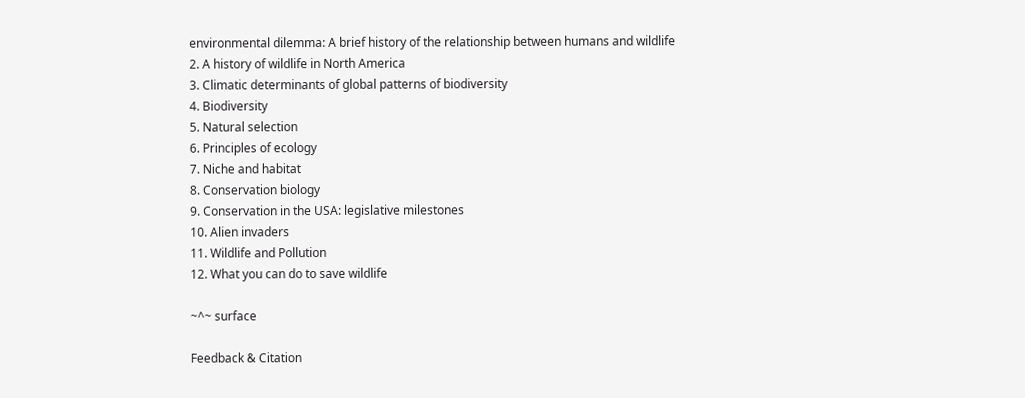environmental dilemma: A brief history of the relationship between humans and wildlife
2. A history of wildlife in North America
3. Climatic determinants of global patterns of biodiversity
4. Biodiversity
5. Natural selection
6. Principles of ecology
7. Niche and habitat
8. Conservation biology
9. Conservation in the USA: legislative milestones
10. Alien invaders
11. Wildlife and Pollution
12. What you can do to save wildlife

~^~ surface

Feedback & Citation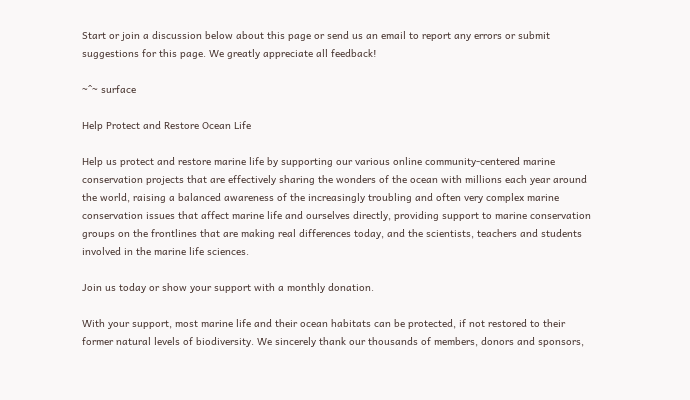Start or join a discussion below about this page or send us an email to report any errors or submit suggestions for this page. We greatly appreciate all feedback!

~^~ surface

Help Protect and Restore Ocean Life

Help us protect and restore marine life by supporting our various online community-centered marine conservation projects that are effectively sharing the wonders of the ocean with millions each year around the world, raising a balanced awareness of the increasingly troubling and often very complex marine conservation issues that affect marine life and ourselves directly, providing support to marine conservation groups on the frontlines that are making real differences today, and the scientists, teachers and students involved in the marine life sciences.

Join us today or show your support with a monthly donation.

With your support, most marine life and their ocean habitats can be protected, if not restored to their former natural levels of biodiversity. We sincerely thank our thousands of members, donors and sponsors,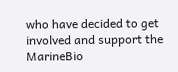who have decided to get involved and support the MarineBio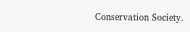Conservation Society.